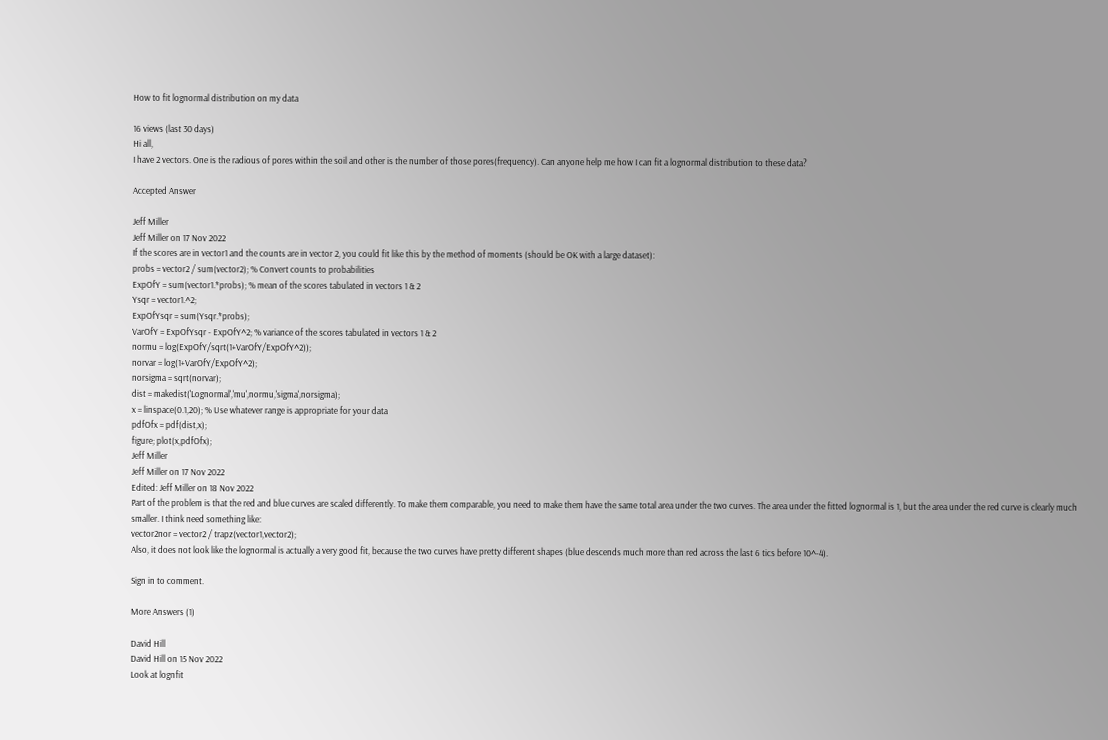How to fit lognormal distribution on my data

16 views (last 30 days)
Hi all,
I have 2 vectors. One is the radious of pores within the soil and other is the number of those pores(frequency). Can anyone help me how I can fit a lognormal distribution to these data?

Accepted Answer

Jeff Miller
Jeff Miller on 17 Nov 2022
If the scores are in vector1 and the counts are in vector 2, you could fit like this by the method of moments (should be OK with a large dataset):
probs = vector2 / sum(vector2); % Convert counts to probabilities
ExpOfY = sum(vector1.*probs); % mean of the scores tabulated in vectors 1 & 2
Ysqr = vector1.^2;
ExpOfYsqr = sum(Ysqr.*probs);
VarOfY = ExpOfYsqr - ExpOfY^2; % variance of the scores tabulated in vectors 1 & 2
normu = log(ExpOfY/sqrt(1+VarOfY/ExpOfY^2));
norvar = log(1+VarOfY/ExpOfY^2);
norsigma = sqrt(norvar);
dist = makedist('Lognormal','mu',normu,'sigma',norsigma);
x = linspace(0.1,20); % Use whatever range is appropriate for your data
pdfOfx = pdf(dist,x);
figure; plot(x,pdfOfx);
Jeff Miller
Jeff Miller on 17 Nov 2022
Edited: Jeff Miller on 18 Nov 2022
Part of the problem is that the red and blue curves are scaled differently. To make them comparable, you need to make them have the same total area under the two curves. The area under the fitted lognormal is 1, but the area under the red curve is clearly much smaller. I think need something like:
vector2nor = vector2 / trapz(vector1,vector2);
Also, it does not look like the lognormal is actually a very good fit, because the two curves have pretty different shapes (blue descends much more than red across the last 6 tics before 10^-4).

Sign in to comment.

More Answers (1)

David Hill
David Hill on 15 Nov 2022
Look at lognfit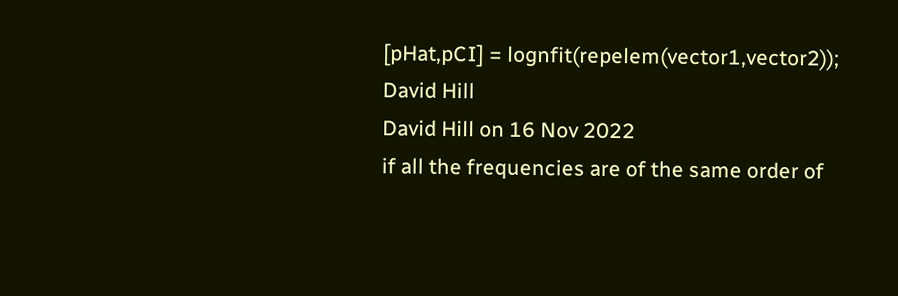[pHat,pCI] = lognfit(repelem(vector1,vector2));
David Hill
David Hill on 16 Nov 2022
if all the frequencies are of the same order of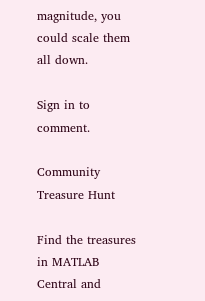magnitude, you could scale them all down.

Sign in to comment.

Community Treasure Hunt

Find the treasures in MATLAB Central and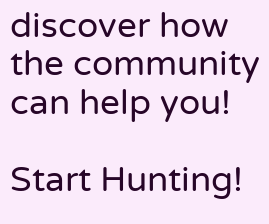discover how the community can help you!

Start Hunting!